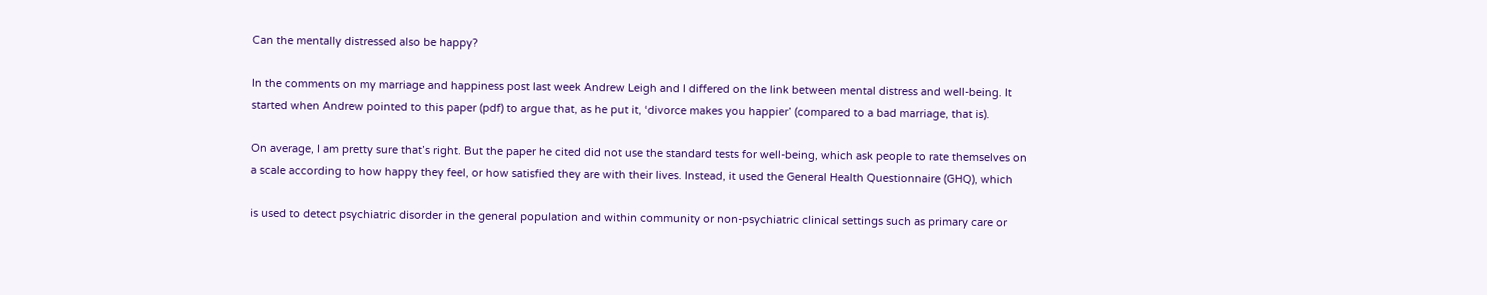Can the mentally distressed also be happy?

In the comments on my marriage and happiness post last week Andrew Leigh and I differed on the link between mental distress and well-being. It started when Andrew pointed to this paper (pdf) to argue that, as he put it, ‘divorce makes you happier’ (compared to a bad marriage, that is).

On average, I am pretty sure that’s right. But the paper he cited did not use the standard tests for well-being, which ask people to rate themselves on a scale according to how happy they feel, or how satisfied they are with their lives. Instead, it used the General Health Questionnaire (GHQ), which

is used to detect psychiatric disorder in the general population and within community or non-psychiatric clinical settings such as primary care or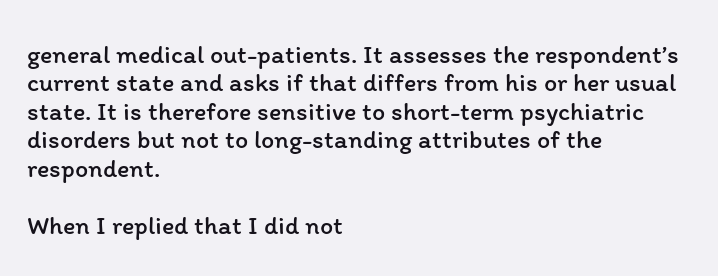general medical out-patients. It assesses the respondent’s current state and asks if that differs from his or her usual state. It is therefore sensitive to short-term psychiatric disorders but not to long-standing attributes of the respondent.

When I replied that I did not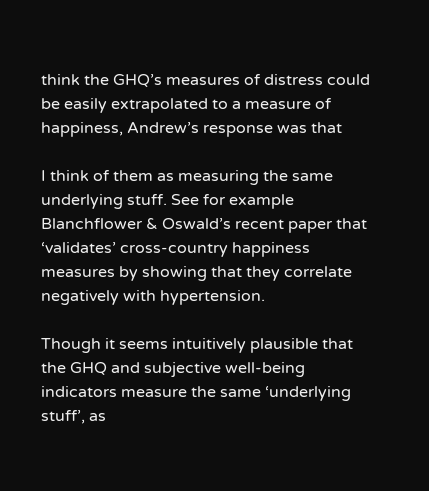think the GHQ’s measures of distress could be easily extrapolated to a measure of happiness, Andrew’s response was that

I think of them as measuring the same underlying stuff. See for example Blanchflower & Oswald’s recent paper that ‘validates’ cross-country happiness measures by showing that they correlate negatively with hypertension.

Though it seems intuitively plausible that the GHQ and subjective well-being indicators measure the same ‘underlying stuff’, as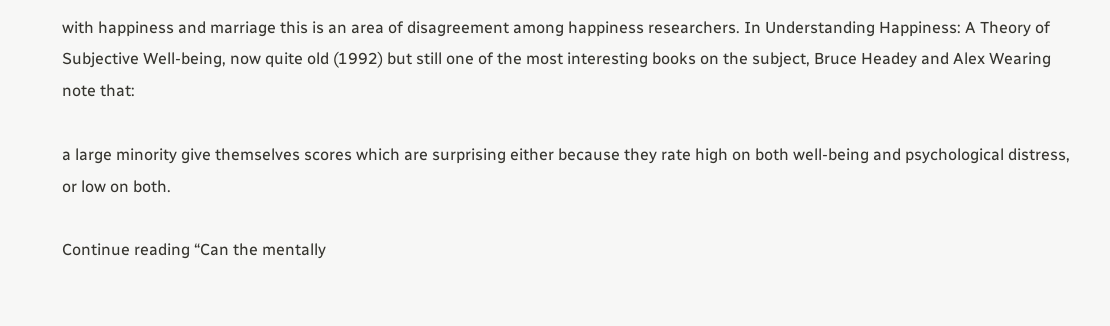with happiness and marriage this is an area of disagreement among happiness researchers. In Understanding Happiness: A Theory of Subjective Well-being, now quite old (1992) but still one of the most interesting books on the subject, Bruce Headey and Alex Wearing note that:

a large minority give themselves scores which are surprising either because they rate high on both well-being and psychological distress, or low on both.

Continue reading “Can the mentally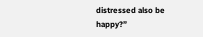distressed also be happy?”